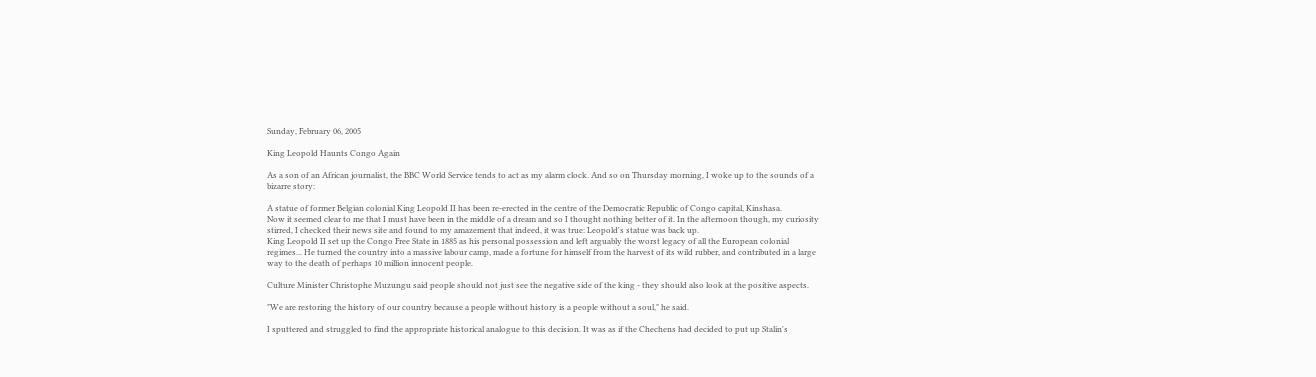Sunday, February 06, 2005

King Leopold Haunts Congo Again

As a son of an African journalist, the BBC World Service tends to act as my alarm clock. And so on Thursday morning, I woke up to the sounds of a bizarre story:

A statue of former Belgian colonial King Leopold II has been re-erected in the centre of the Democratic Republic of Congo capital, Kinshasa.
Now it seemed clear to me that I must have been in the middle of a dream and so I thought nothing better of it. In the afternoon though, my curiosity stirred, I checked their news site and found to my amazement that indeed, it was true: Leopold's statue was back up.
King Leopold II set up the Congo Free State in 1885 as his personal possession and left arguably the worst legacy of all the European colonial regimes... He turned the country into a massive labour camp, made a fortune for himself from the harvest of its wild rubber, and contributed in a large way to the death of perhaps 10 million innocent people.

Culture Minister Christophe Muzungu said people should not just see the negative side of the king - they should also look at the positive aspects.

"We are restoring the history of our country because a people without history is a people without a soul," he said.

I sputtered and struggled to find the appropriate historical analogue to this decision. It was as if the Chechens had decided to put up Stalin's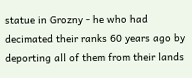statue in Grozny - he who had decimated their ranks 60 years ago by deporting all of them from their lands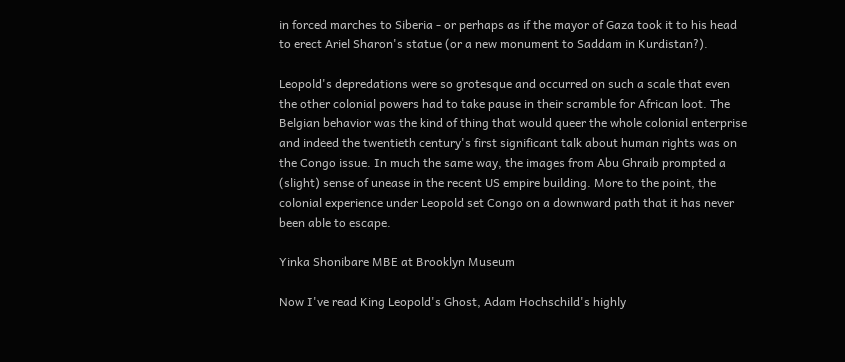in forced marches to Siberia - or perhaps as if the mayor of Gaza took it to his head to erect Ariel Sharon's statue (or a new monument to Saddam in Kurdistan?).

Leopold's depredations were so grotesque and occurred on such a scale that even the other colonial powers had to take pause in their scramble for African loot. The Belgian behavior was the kind of thing that would queer the whole colonial enterprise and indeed the twentieth century's first significant talk about human rights was on the Congo issue. In much the same way, the images from Abu Ghraib prompted a (slight) sense of unease in the recent US empire building. More to the point, the colonial experience under Leopold set Congo on a downward path that it has never been able to escape.

Yinka Shonibare MBE at Brooklyn Museum

Now I've read King Leopold's Ghost, Adam Hochschild's highly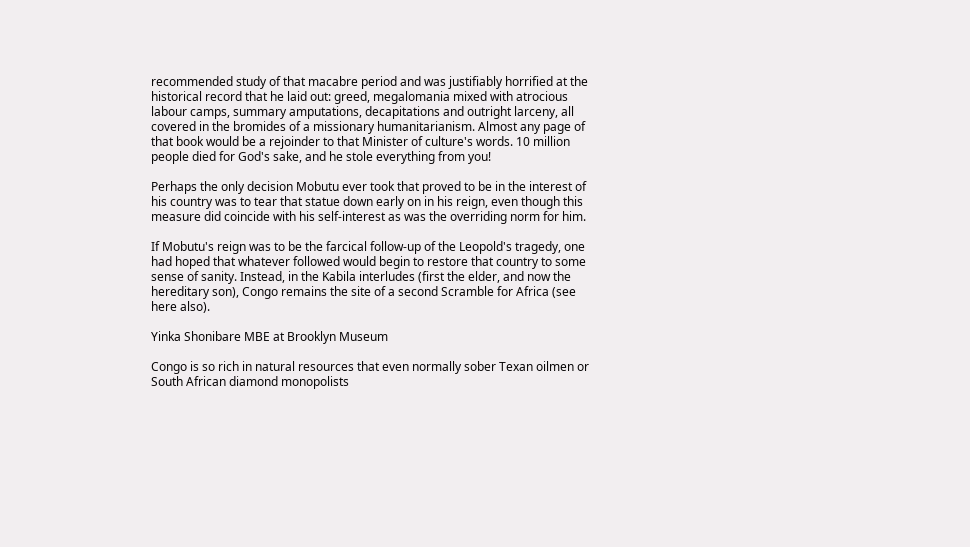recommended study of that macabre period and was justifiably horrified at the historical record that he laid out: greed, megalomania mixed with atrocious labour camps, summary amputations, decapitations and outright larceny, all covered in the bromides of a missionary humanitarianism. Almost any page of that book would be a rejoinder to that Minister of culture's words. 10 million people died for God's sake, and he stole everything from you!

Perhaps the only decision Mobutu ever took that proved to be in the interest of his country was to tear that statue down early on in his reign, even though this measure did coincide with his self-interest as was the overriding norm for him.

If Mobutu's reign was to be the farcical follow-up of the Leopold's tragedy, one had hoped that whatever followed would begin to restore that country to some sense of sanity. Instead, in the Kabila interludes (first the elder, and now the hereditary son), Congo remains the site of a second Scramble for Africa (see here also).

Yinka Shonibare MBE at Brooklyn Museum

Congo is so rich in natural resources that even normally sober Texan oilmen or South African diamond monopolists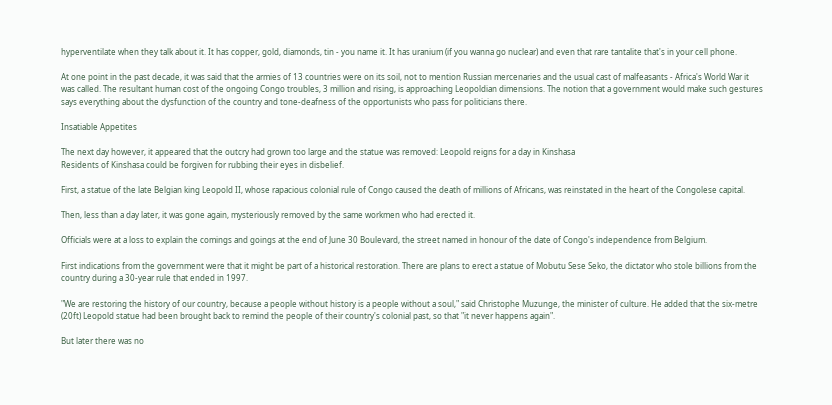hyperventilate when they talk about it. It has copper, gold, diamonds, tin - you name it. It has uranium (if you wanna go nuclear) and even that rare tantalite that's in your cell phone.

At one point in the past decade, it was said that the armies of 13 countries were on its soil, not to mention Russian mercenaries and the usual cast of malfeasants - Africa's World War it was called. The resultant human cost of the ongoing Congo troubles, 3 million and rising, is approaching Leopoldian dimensions. The notion that a government would make such gestures says everything about the dysfunction of the country and tone-deafness of the opportunists who pass for politicians there.

Insatiable Appetites

The next day however, it appeared that the outcry had grown too large and the statue was removed: Leopold reigns for a day in Kinshasa
Residents of Kinshasa could be forgiven for rubbing their eyes in disbelief.

First, a statue of the late Belgian king Leopold II, whose rapacious colonial rule of Congo caused the death of millions of Africans, was reinstated in the heart of the Congolese capital.

Then, less than a day later, it was gone again, mysteriously removed by the same workmen who had erected it.

Officials were at a loss to explain the comings and goings at the end of June 30 Boulevard, the street named in honour of the date of Congo's independence from Belgium.

First indications from the government were that it might be part of a historical restoration. There are plans to erect a statue of Mobutu Sese Seko, the dictator who stole billions from the country during a 30-year rule that ended in 1997.

"We are restoring the history of our country, because a people without history is a people without a soul," said Christophe Muzunge, the minister of culture. He added that the six-metre (20ft) Leopold statue had been brought back to remind the people of their country's colonial past, so that "it never happens again".

But later there was no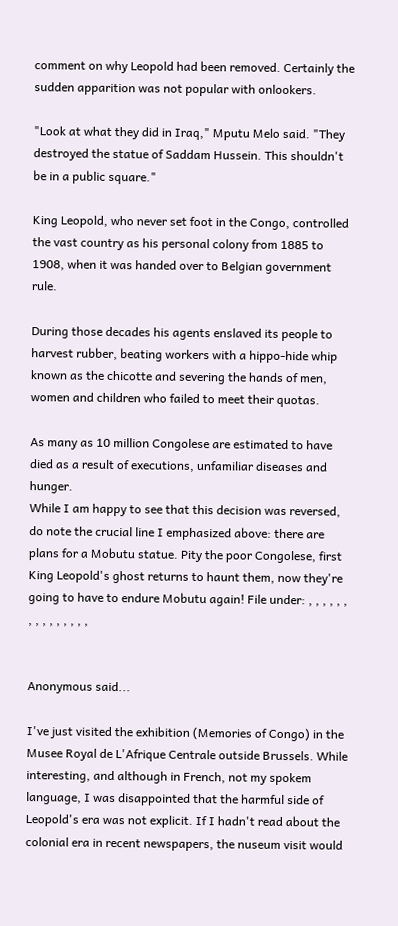comment on why Leopold had been removed. Certainly the sudden apparition was not popular with onlookers.

"Look at what they did in Iraq," Mputu Melo said. "They destroyed the statue of Saddam Hussein. This shouldn't be in a public square."

King Leopold, who never set foot in the Congo, controlled the vast country as his personal colony from 1885 to 1908, when it was handed over to Belgian government rule.

During those decades his agents enslaved its people to harvest rubber, beating workers with a hippo-hide whip known as the chicotte and severing the hands of men, women and children who failed to meet their quotas.

As many as 10 million Congolese are estimated to have died as a result of executions, unfamiliar diseases and hunger.
While I am happy to see that this decision was reversed, do note the crucial line I emphasized above: there are plans for a Mobutu statue. Pity the poor Congolese, first King Leopold's ghost returns to haunt them, now they're going to have to endure Mobutu again! File under: , , , , , , , , , , , , , , ,


Anonymous said...

I've just visited the exhibition (Memories of Congo) in the Musee Royal de L'Afrique Centrale outside Brussels. While interesting, and although in French, not my spokem language, I was disappointed that the harmful side of Leopold's era was not explicit. If I hadn't read about the colonial era in recent newspapers, the nuseum visit would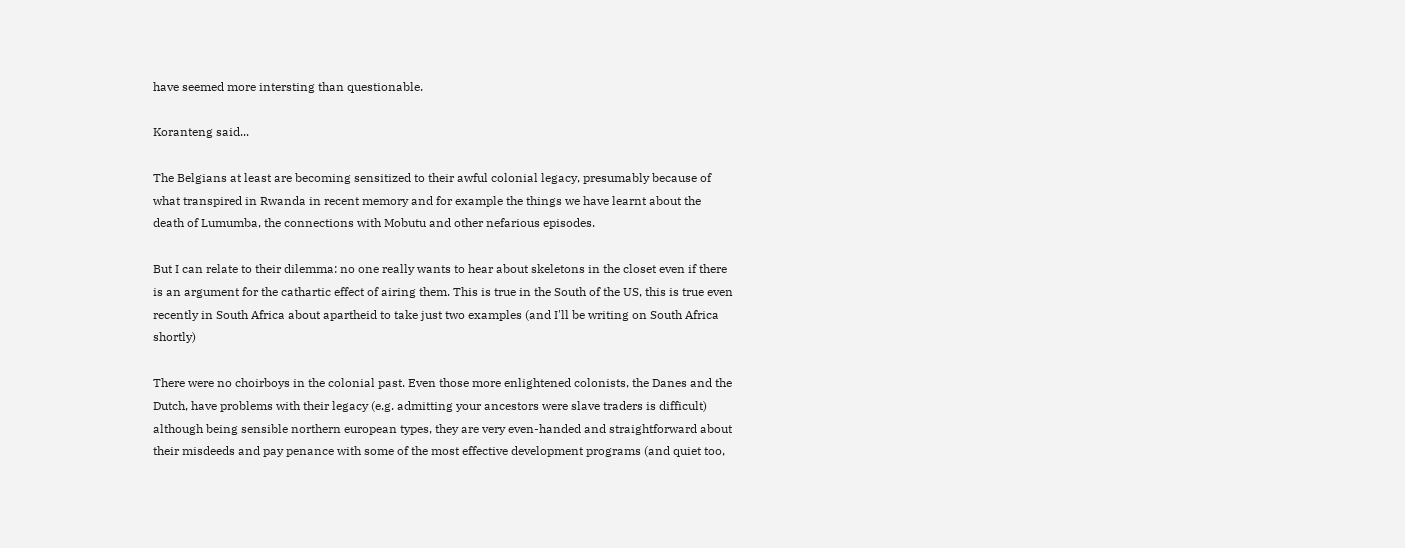have seemed more intersting than questionable.

Koranteng said...

The Belgians at least are becoming sensitized to their awful colonial legacy, presumably because of what transpired in Rwanda in recent memory and for example the things we have learnt about the death of Lumumba, the connections with Mobutu and other nefarious episodes.

But I can relate to their dilemma: no one really wants to hear about skeletons in the closet even if there is an argument for the cathartic effect of airing them. This is true in the South of the US, this is true even recently in South Africa about apartheid to take just two examples (and I'll be writing on South Africa shortly)

There were no choirboys in the colonial past. Even those more enlightened colonists, the Danes and the Dutch, have problems with their legacy (e.g. admitting your ancestors were slave traders is difficult) although being sensible northern european types, they are very even-handed and straightforward about their misdeeds and pay penance with some of the most effective development programs (and quiet too,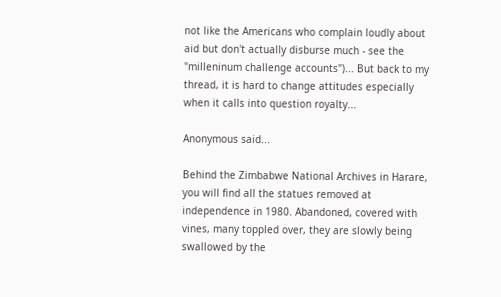not like the Americans who complain loudly about aid but don't actually disburse much - see the "milleninum challenge accounts")... But back to my thread, it is hard to change attitudes especially when it calls into question royalty...

Anonymous said...

Behind the Zimbabwe National Archives in Harare, you will find all the statues removed at independence in 1980. Abandoned, covered with vines, many toppled over, they are slowly being swallowed by the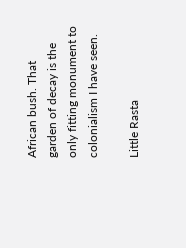African bush. That garden of decay is the only fitting monument to colonialism I have seen.

Little Rasta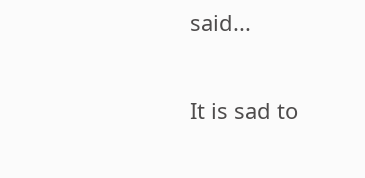said...

It is sad to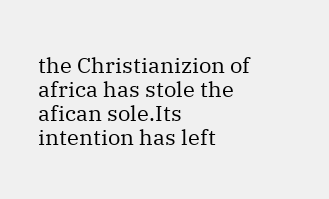the Christianizion of africa has stole the afican sole.Its intention has left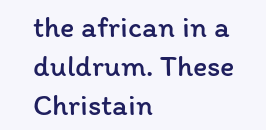the african in a duldrum. These Christain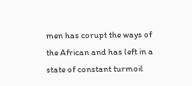men has corupt the ways of the African and has left in a state of constant turmoil